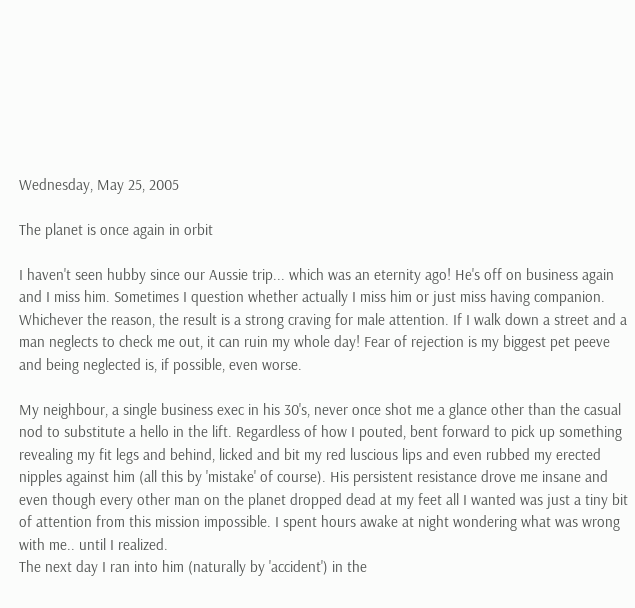Wednesday, May 25, 2005

The planet is once again in orbit

I haven't seen hubby since our Aussie trip... which was an eternity ago! He's off on business again and I miss him. Sometimes I question whether actually I miss him or just miss having companion. Whichever the reason, the result is a strong craving for male attention. If I walk down a street and a man neglects to check me out, it can ruin my whole day! Fear of rejection is my biggest pet peeve and being neglected is, if possible, even worse.

My neighbour, a single business exec in his 30's, never once shot me a glance other than the casual nod to substitute a hello in the lift. Regardless of how I pouted, bent forward to pick up something revealing my fit legs and behind, licked and bit my red luscious lips and even rubbed my erected nipples against him (all this by 'mistake' of course). His persistent resistance drove me insane and even though every other man on the planet dropped dead at my feet all I wanted was just a tiny bit of attention from this mission impossible. I spent hours awake at night wondering what was wrong with me.. until I realized.
The next day I ran into him (naturally by 'accident') in the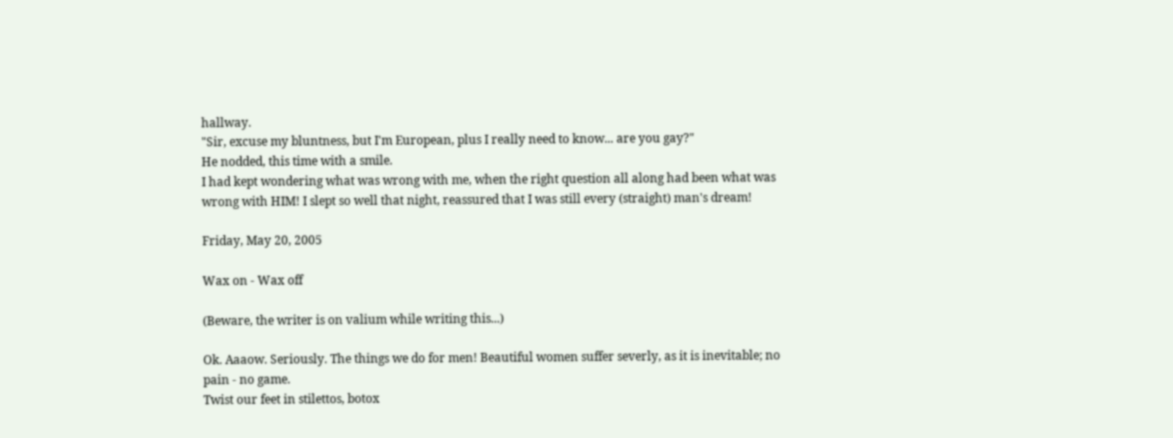hallway.
"Sir, excuse my bluntness, but I'm European, plus I really need to know... are you gay?"
He nodded, this time with a smile.
I had kept wondering what was wrong with me, when the right question all along had been what was wrong with HIM! I slept so well that night, reassured that I was still every (straight) man's dream!

Friday, May 20, 2005

Wax on - Wax off

(Beware, the writer is on valium while writing this...)

Ok. Aaaow. Seriously. The things we do for men! Beautiful women suffer severly, as it is inevitable; no pain - no game.
Twist our feet in stilettos, botox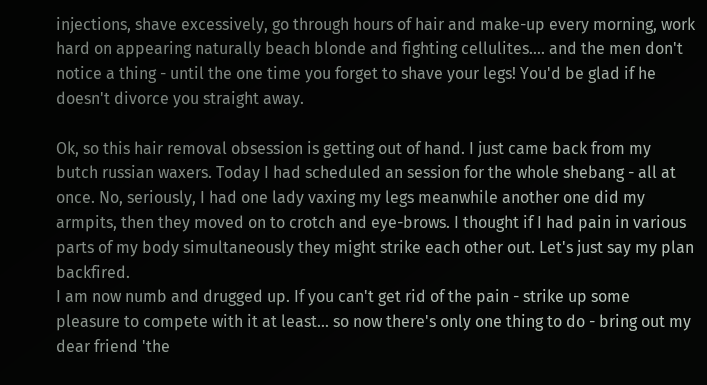injections, shave excessively, go through hours of hair and make-up every morning, work hard on appearing naturally beach blonde and fighting cellulites.... and the men don't notice a thing - until the one time you forget to shave your legs! You'd be glad if he doesn't divorce you straight away.

Ok, so this hair removal obsession is getting out of hand. I just came back from my butch russian waxers. Today I had scheduled an session for the whole shebang - all at once. No, seriously, I had one lady vaxing my legs meanwhile another one did my armpits, then they moved on to crotch and eye-brows. I thought if I had pain in various parts of my body simultaneously they might strike each other out. Let's just say my plan backfired.
I am now numb and drugged up. If you can't get rid of the pain - strike up some pleasure to compete with it at least... so now there's only one thing to do - bring out my dear friend 'the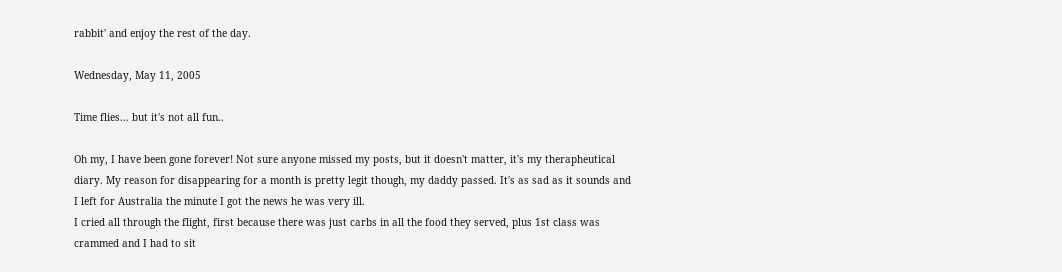rabbit' and enjoy the rest of the day.

Wednesday, May 11, 2005

Time flies... but it's not all fun..

Oh my, I have been gone forever! Not sure anyone missed my posts, but it doesn't matter, it's my therapheutical diary. My reason for disappearing for a month is pretty legit though, my daddy passed. It's as sad as it sounds and I left for Australia the minute I got the news he was very ill.
I cried all through the flight, first because there was just carbs in all the food they served, plus 1st class was crammed and I had to sit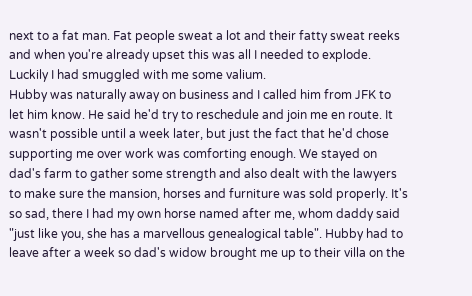next to a fat man. Fat people sweat a lot and their fatty sweat reeks and when you're already upset this was all I needed to explode. Luckily I had smuggled with me some valium.
Hubby was naturally away on business and I called him from JFK to let him know. He said he'd try to reschedule and join me en route. It wasn't possible until a week later, but just the fact that he'd chose supporting me over work was comforting enough. We stayed on dad's farm to gather some strength and also dealt with the lawyers to make sure the mansion, horses and furniture was sold properly. It's so sad, there I had my own horse named after me, whom daddy said "just like you, she has a marvellous genealogical table". Hubby had to leave after a week so dad's widow brought me up to their villa on the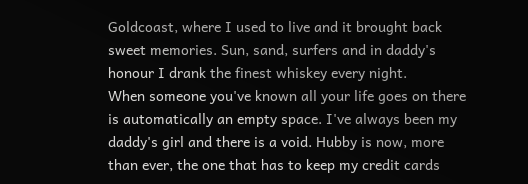Goldcoast, where I used to live and it brought back sweet memories. Sun, sand, surfers and in daddy's honour I drank the finest whiskey every night.
When someone you've known all your life goes on there is automatically an empty space. I've always been my daddy's girl and there is a void. Hubby is now, more than ever, the one that has to keep my credit cards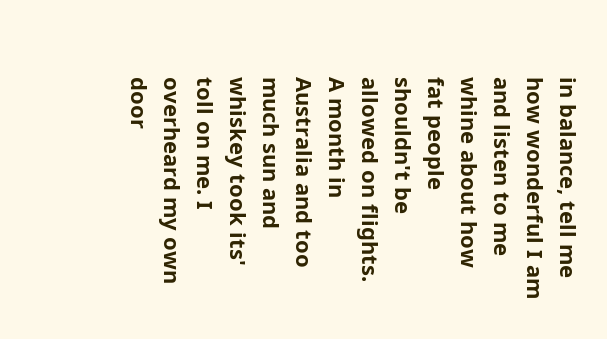in balance, tell me how wonderful I am and listen to me whine about how fat people shouldn't be allowed on flights.
A month in Australia and too much sun and whiskey took its' toll on me. I overheard my own door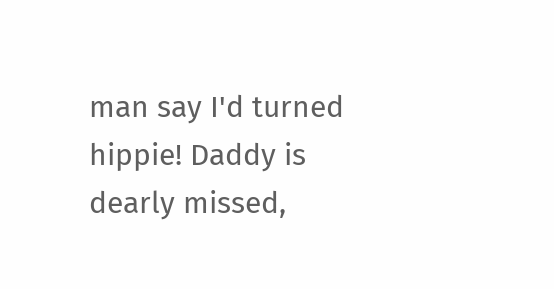man say I'd turned hippie! Daddy is dearly missed,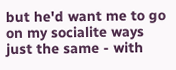but he'd want me to go on my socialite ways just the same - with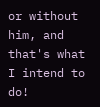or without him, and that's what I intend to do!